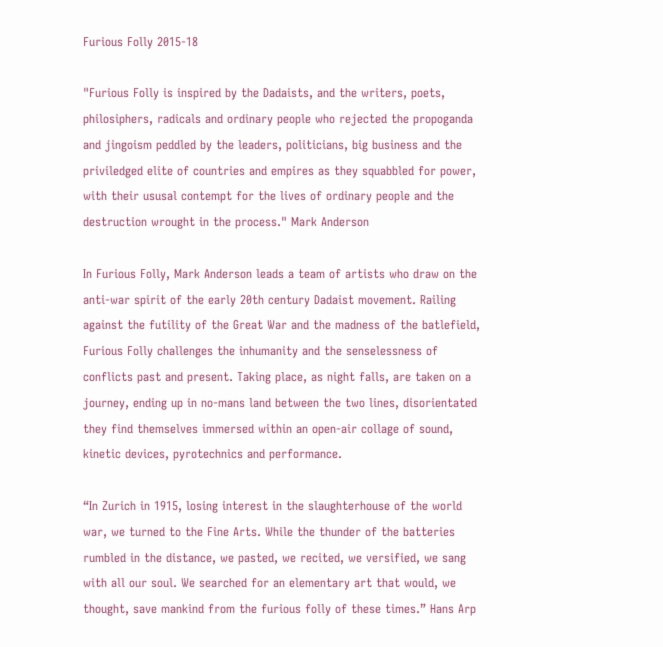Furious Folly 2015-18

"Furious Folly is inspired by the Dadaists, and the writers, poets, philosiphers, radicals and ordinary people who rejected the propoganda and jingoism peddled by the leaders, politicians, big business and the priviledged elite of countries and empires as they squabbled for power, with their ususal contempt for the lives of ordinary people and the destruction wrought in the process." Mark Anderson

In Furious Folly, Mark Anderson leads a team of artists who draw on the anti-war spirit of the early 20th century Dadaist movement. Railing against the futility of the Great War and the madness of the batlefield, Furious Folly challenges the inhumanity and the senselessness of conflicts past and present. Taking place, as night falls, are taken on a journey, ending up in no-mans land between the two lines, disorientated they find themselves immersed within an open-air collage of sound, kinetic devices, pyrotechnics and performance.

“In Zurich in 1915, losing interest in the slaughterhouse of the world war, we turned to the Fine Arts. While the thunder of the batteries rumbled in the distance, we pasted, we recited, we versified, we sang with all our soul. We searched for an elementary art that would, we thought, save mankind from the furious folly of these times.” Hans Arp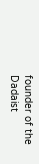founder of the Dadaist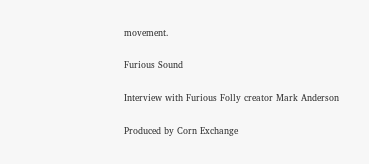movement.

Furious Sound

Interview with Furious Folly creator Mark Anderson

Produced by Corn Exchange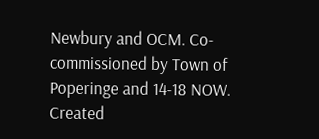Newbury and OCM. Co-commissioned by Town of Poperinge and 14-18 NOW. Created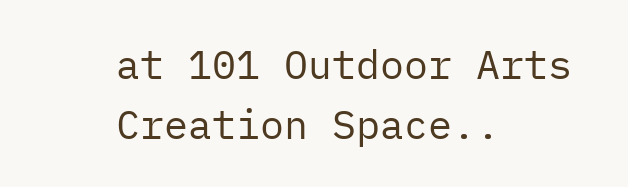at 101 Outdoor Arts Creation Space..